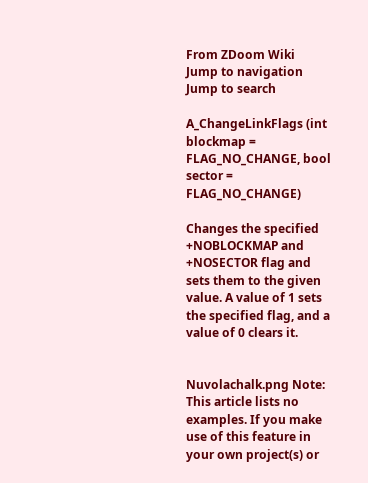From ZDoom Wiki
Jump to navigation Jump to search

A_ChangeLinkFlags (int blockmap = FLAG_NO_CHANGE, bool sector = FLAG_NO_CHANGE)

Changes the specified +NOBLOCKMAP and +NOSECTOR flag and sets them to the given value. A value of 1 sets the specified flag, and a value of 0 clears it.


Nuvolachalk.png Note: This article lists no examples. If you make use of this feature in your own project(s) or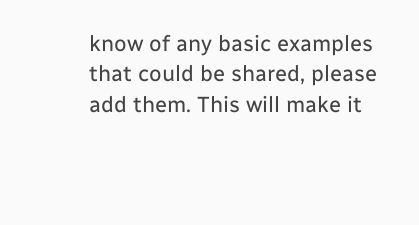know of any basic examples that could be shared, please add them. This will make it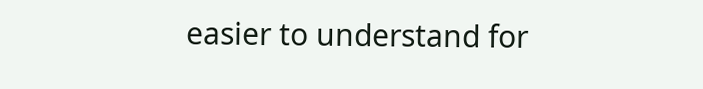easier to understand for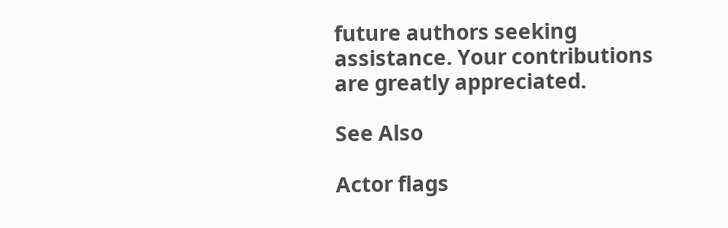future authors seeking assistance. Your contributions are greatly appreciated.

See Also

Actor flags